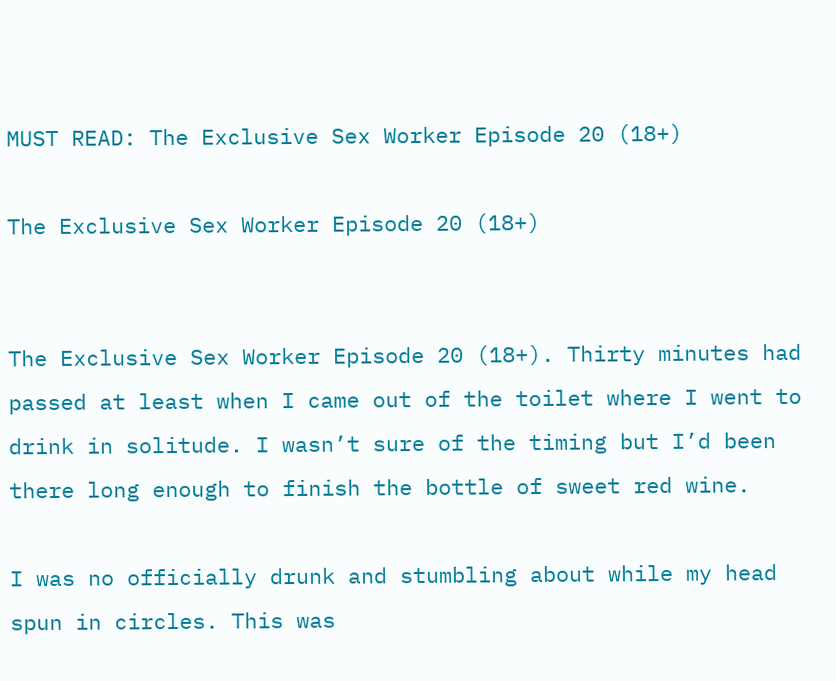MUST READ: The Exclusive Sex Worker Episode 20 (18+)

The Exclusive Sex Worker Episode 20 (18+)


The Exclusive Sex Worker Episode 20 (18+). Thirty minutes had passed at least when I came out of the toilet where I went to drink in solitude. I wasn’t sure of the timing but I’d been there long enough to finish the bottle of sweet red wine.

I was no officially drunk and stumbling about while my head spun in circles. This was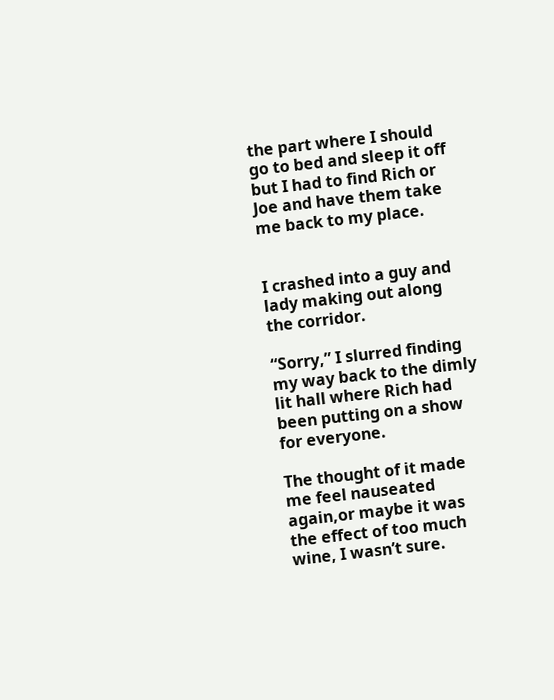the part where I should go to bed and sleep it off but I had to find Rich or Joe and have them take me back to my place.


I crashed into a guy and lady making out along the corridor.

“Sorry,” I slurred finding my way back to the dimly lit hall where Rich had been putting on a show for everyone.

The thought of it made me feel nauseated again,or maybe it was the effect of too much wine, I wasn’t sure.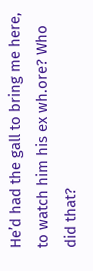He’d had the gall to bring me here, to watch him his ex wh.ore? Who did that?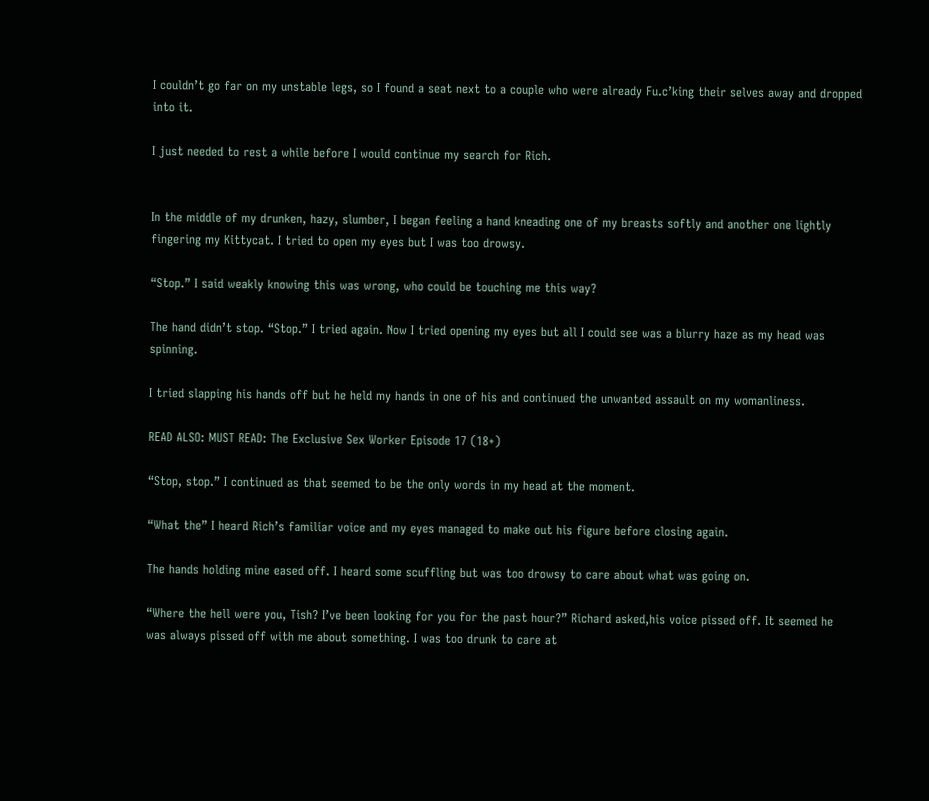I couldn’t go far on my unstable legs, so I found a seat next to a couple who were already Fu.c’king their selves away and dropped into it.

I just needed to rest a while before I would continue my search for Rich.


In the middle of my drunken, hazy, slumber, I began feeling a hand kneading one of my breasts softly and another one lightly fingering my Kittycat. I tried to open my eyes but I was too drowsy.

“Stop.” I said weakly knowing this was wrong, who could be touching me this way?

The hand didn’t stop. “Stop.” I tried again. Now I tried opening my eyes but all I could see was a blurry haze as my head was spinning.

I tried slapping his hands off but he held my hands in one of his and continued the unwanted assault on my womanliness.

READ ALSO: MUST READ: The Exclusive Sex Worker Episode 17 (18+)

“Stop, stop.” I continued as that seemed to be the only words in my head at the moment.

“What the” I heard Rich’s familiar voice and my eyes managed to make out his figure before closing again.

The hands holding mine eased off. I heard some scuffling but was too drowsy to care about what was going on.

“Where the hell were you, Tish? I’ve been looking for you for the past hour?” Richard asked,his voice pissed off. It seemed he was always pissed off with me about something. I was too drunk to care at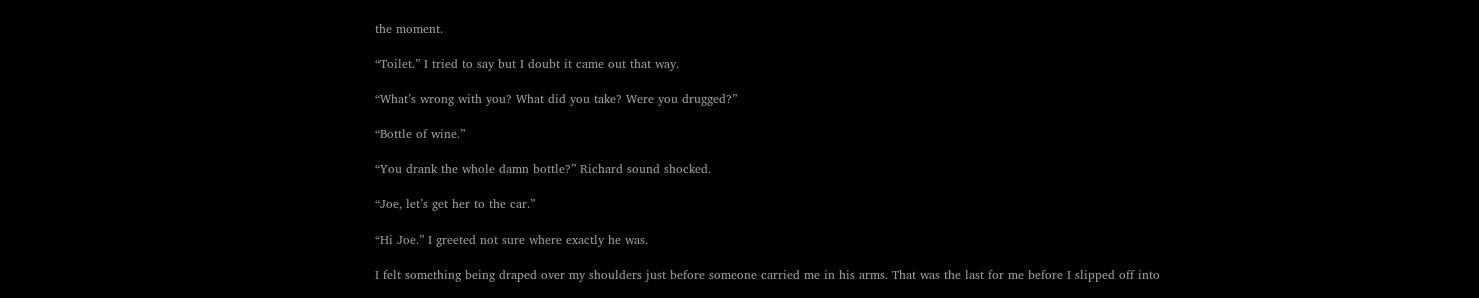the moment.

“Toilet.” I tried to say but I doubt it came out that way.

“What’s wrong with you? What did you take? Were you drugged?”

“Bottle of wine.”

“You drank the whole damn bottle?” Richard sound shocked.

“Joe, let’s get her to the car.”

“Hi Joe.” I greeted not sure where exactly he was.

I felt something being draped over my shoulders just before someone carried me in his arms. That was the last for me before I slipped off into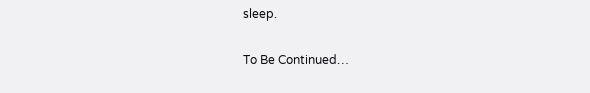sleep.

To Be Continued…